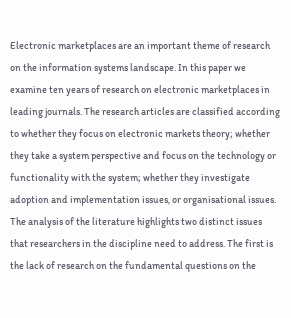Electronic marketplaces are an important theme of research on the information systems landscape. In this paper we examine ten years of research on electronic marketplaces in leading journals. The research articles are classified according to whether they focus on electronic markets theory; whether they take a system perspective and focus on the technology or functionality with the system; whether they investigate adoption and implementation issues, or organisational issues. The analysis of the literature highlights two distinct issues that researchers in the discipline need to address. The first is the lack of research on the fundamental questions on the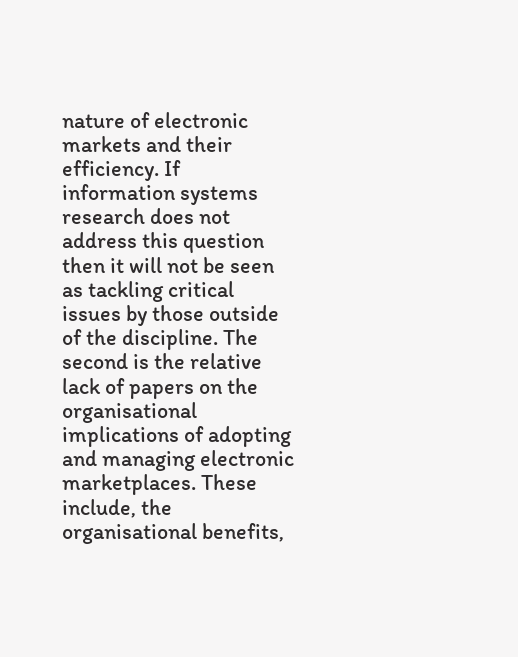nature of electronic markets and their efficiency. If information systems research does not address this question then it will not be seen as tackling critical issues by those outside of the discipline. The second is the relative lack of papers on the organisational implications of adopting and managing electronic marketplaces. These include, the organisational benefits,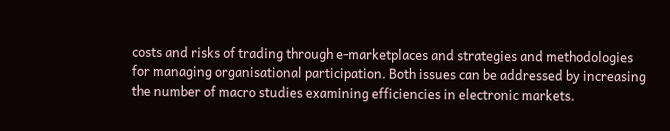costs and risks of trading through e-marketplaces and strategies and methodologies for managing organisational participation. Both issues can be addressed by increasing the number of macro studies examining efficiencies in electronic markets.